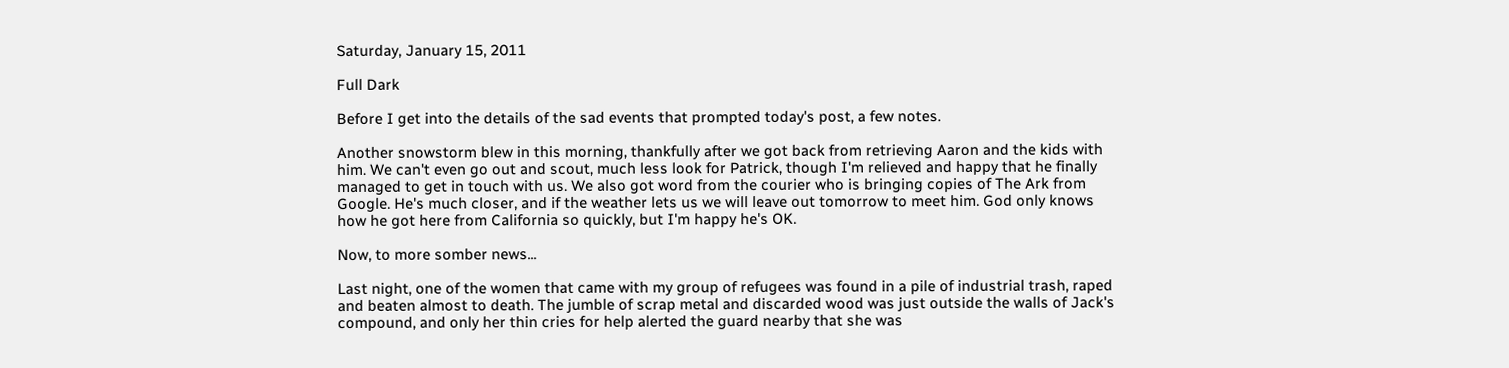Saturday, January 15, 2011

Full Dark

Before I get into the details of the sad events that prompted today's post, a few notes.

Another snowstorm blew in this morning, thankfully after we got back from retrieving Aaron and the kids with him. We can't even go out and scout, much less look for Patrick, though I'm relieved and happy that he finally managed to get in touch with us. We also got word from the courier who is bringing copies of The Ark from Google. He's much closer, and if the weather lets us we will leave out tomorrow to meet him. God only knows how he got here from California so quickly, but I'm happy he's OK.

Now, to more somber news...

Last night, one of the women that came with my group of refugees was found in a pile of industrial trash, raped and beaten almost to death. The jumble of scrap metal and discarded wood was just outside the walls of Jack's compound, and only her thin cries for help alerted the guard nearby that she was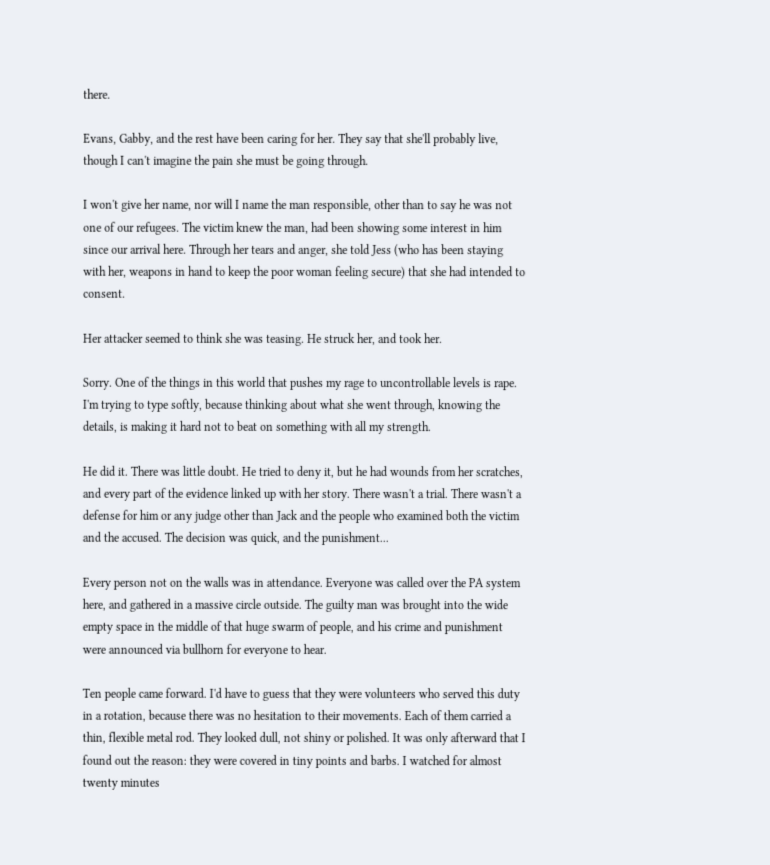there.

Evans, Gabby, and the rest have been caring for her. They say that she'll probably live, though I can't imagine the pain she must be going through.

I won't give her name, nor will I name the man responsible, other than to say he was not one of our refugees. The victim knew the man, had been showing some interest in him since our arrival here. Through her tears and anger, she told Jess (who has been staying with her, weapons in hand to keep the poor woman feeling secure) that she had intended to consent.

Her attacker seemed to think she was teasing. He struck her, and took her.

Sorry. One of the things in this world that pushes my rage to uncontrollable levels is rape. I'm trying to type softly, because thinking about what she went through, knowing the details, is making it hard not to beat on something with all my strength.

He did it. There was little doubt. He tried to deny it, but he had wounds from her scratches, and every part of the evidence linked up with her story. There wasn't a trial. There wasn't a defense for him or any judge other than Jack and the people who examined both the victim and the accused. The decision was quick, and the punishment...

Every person not on the walls was in attendance. Everyone was called over the PA system here, and gathered in a massive circle outside. The guilty man was brought into the wide empty space in the middle of that huge swarm of people, and his crime and punishment were announced via bullhorn for everyone to hear.

Ten people came forward. I'd have to guess that they were volunteers who served this duty in a rotation, because there was no hesitation to their movements. Each of them carried a thin, flexible metal rod. They looked dull, not shiny or polished. It was only afterward that I found out the reason: they were covered in tiny points and barbs. I watched for almost twenty minutes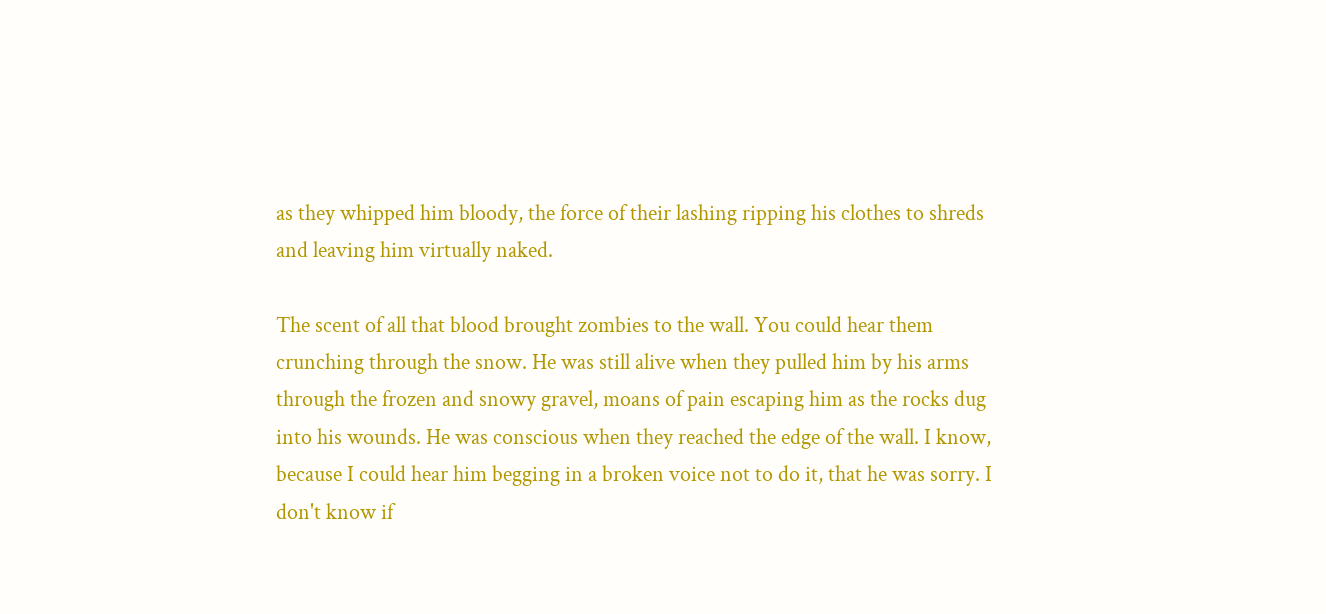as they whipped him bloody, the force of their lashing ripping his clothes to shreds and leaving him virtually naked.

The scent of all that blood brought zombies to the wall. You could hear them crunching through the snow. He was still alive when they pulled him by his arms through the frozen and snowy gravel, moans of pain escaping him as the rocks dug into his wounds. He was conscious when they reached the edge of the wall. I know, because I could hear him begging in a broken voice not to do it, that he was sorry. I don't know if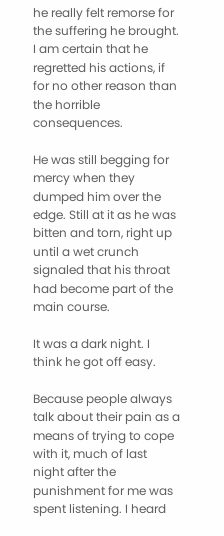he really felt remorse for the suffering he brought. I am certain that he regretted his actions, if for no other reason than the horrible consequences.

He was still begging for mercy when they dumped him over the edge. Still at it as he was bitten and torn, right up until a wet crunch signaled that his throat had become part of the main course.

It was a dark night. I think he got off easy.

Because people always talk about their pain as a means of trying to cope with it, much of last night after the punishment for me was spent listening. I heard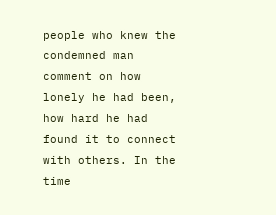people who knew the condemned man comment on how lonely he had been, how hard he had found it to connect with others. In the time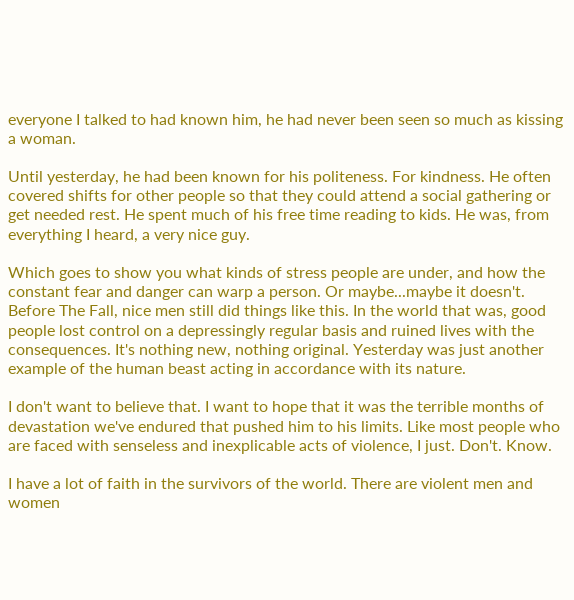everyone I talked to had known him, he had never been seen so much as kissing a woman.

Until yesterday, he had been known for his politeness. For kindness. He often covered shifts for other people so that they could attend a social gathering or get needed rest. He spent much of his free time reading to kids. He was, from everything I heard, a very nice guy.

Which goes to show you what kinds of stress people are under, and how the constant fear and danger can warp a person. Or maybe...maybe it doesn't. Before The Fall, nice men still did things like this. In the world that was, good people lost control on a depressingly regular basis and ruined lives with the consequences. It's nothing new, nothing original. Yesterday was just another example of the human beast acting in accordance with its nature.

I don't want to believe that. I want to hope that it was the terrible months of devastation we've endured that pushed him to his limits. Like most people who are faced with senseless and inexplicable acts of violence, I just. Don't. Know.

I have a lot of faith in the survivors of the world. There are violent men and women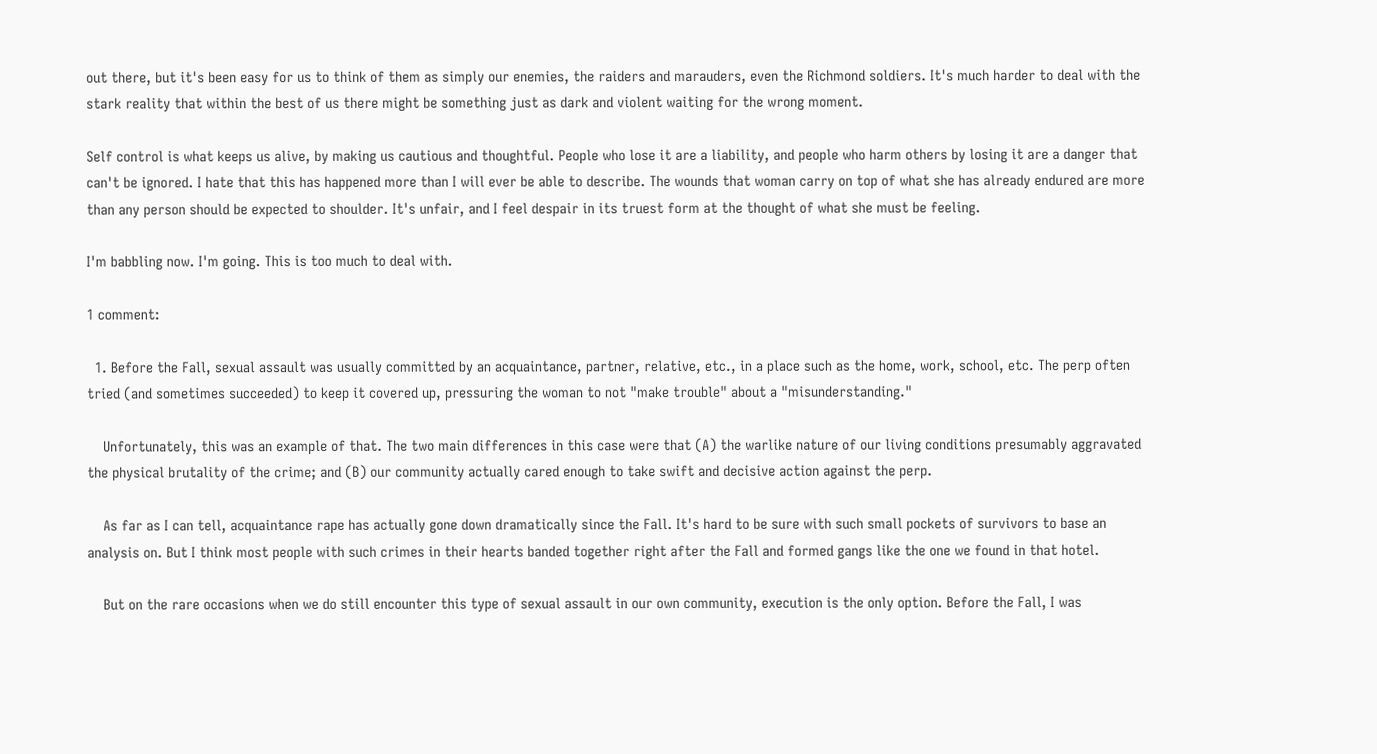out there, but it's been easy for us to think of them as simply our enemies, the raiders and marauders, even the Richmond soldiers. It's much harder to deal with the stark reality that within the best of us there might be something just as dark and violent waiting for the wrong moment.

Self control is what keeps us alive, by making us cautious and thoughtful. People who lose it are a liability, and people who harm others by losing it are a danger that can't be ignored. I hate that this has happened more than I will ever be able to describe. The wounds that woman carry on top of what she has already endured are more than any person should be expected to shoulder. It's unfair, and I feel despair in its truest form at the thought of what she must be feeling.

I'm babbling now. I'm going. This is too much to deal with.

1 comment:

  1. Before the Fall, sexual assault was usually committed by an acquaintance, partner, relative, etc., in a place such as the home, work, school, etc. The perp often tried (and sometimes succeeded) to keep it covered up, pressuring the woman to not "make trouble" about a "misunderstanding."

    Unfortunately, this was an example of that. The two main differences in this case were that (A) the warlike nature of our living conditions presumably aggravated the physical brutality of the crime; and (B) our community actually cared enough to take swift and decisive action against the perp.

    As far as I can tell, acquaintance rape has actually gone down dramatically since the Fall. It's hard to be sure with such small pockets of survivors to base an analysis on. But I think most people with such crimes in their hearts banded together right after the Fall and formed gangs like the one we found in that hotel.

    But on the rare occasions when we do still encounter this type of sexual assault in our own community, execution is the only option. Before the Fall, I was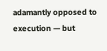adamantly opposed to execution — but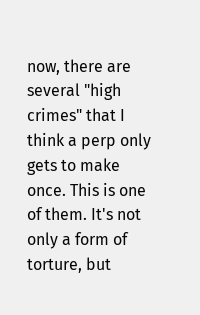now, there are several "high crimes" that I think a perp only gets to make once. This is one of them. It's not only a form of torture, but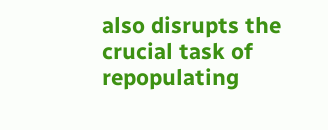also disrupts the crucial task of repopulating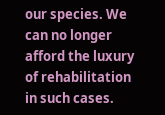our species. We can no longer afford the luxury of rehabilitation in such cases.